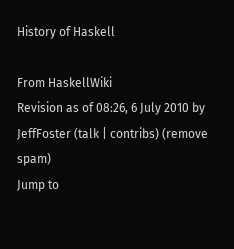History of Haskell

From HaskellWiki
Revision as of 08:26, 6 July 2010 by JeffFoster (talk | contribs) (remove spam)
Jump to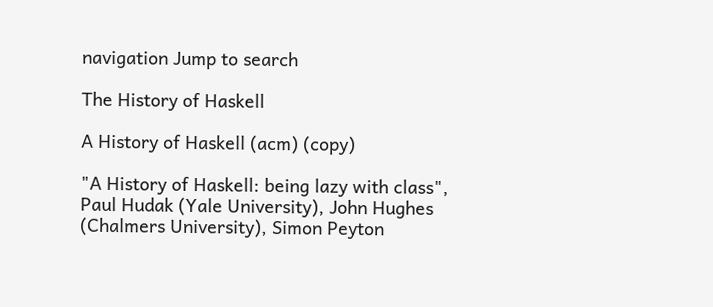navigation Jump to search

The History of Haskell

A History of Haskell (acm) (copy)

"A History of Haskell: being lazy with class", Paul Hudak (Yale University), John Hughes (Chalmers University), Simon Peyton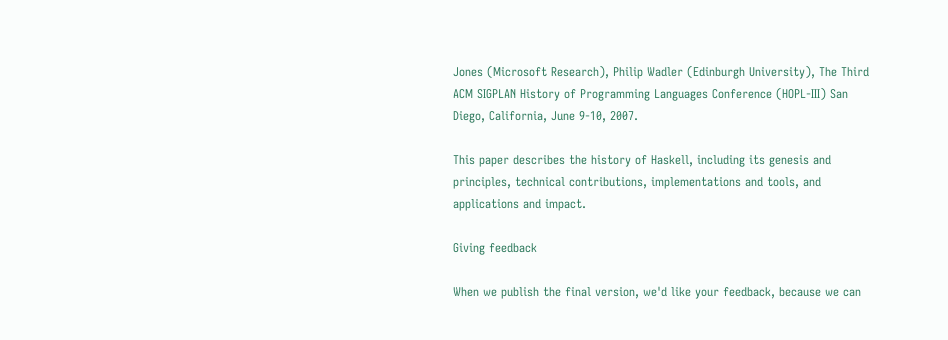Jones (Microsoft Research), Philip Wadler (Edinburgh University), The Third ACM SIGPLAN History of Programming Languages Conference (HOPL-III) San Diego, California, June 9-10, 2007.

This paper describes the history of Haskell, including its genesis and principles, technical contributions, implementations and tools, and applications and impact.

Giving feedback

When we publish the final version, we'd like your feedback, because we can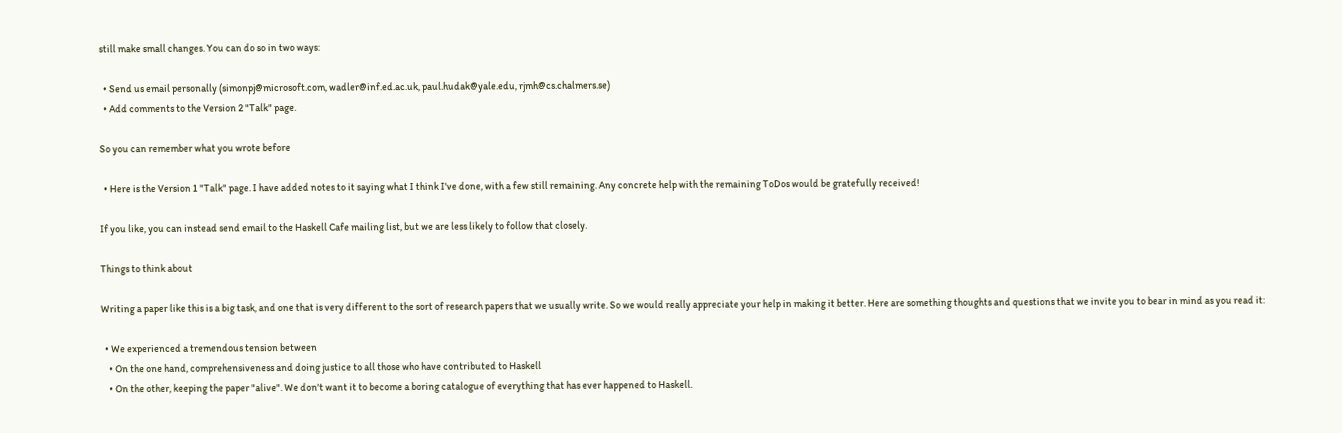still make small changes. You can do so in two ways:

  • Send us email personally (simonpj@microsoft.com, wadler@inf.ed.ac.uk, paul.hudak@yale.edu, rjmh@cs.chalmers.se)
  • Add comments to the Version 2 "Talk" page.

So you can remember what you wrote before

  • Here is the Version 1 "Talk" page. I have added notes to it saying what I think I've done, with a few still remaining. Any concrete help with the remaining ToDos would be gratefully received!

If you like, you can instead send email to the Haskell Cafe mailing list, but we are less likely to follow that closely.

Things to think about

Writing a paper like this is a big task, and one that is very different to the sort of research papers that we usually write. So we would really appreciate your help in making it better. Here are something thoughts and questions that we invite you to bear in mind as you read it:

  • We experienced a tremendous tension between
    • On the one hand, comprehensiveness and doing justice to all those who have contributed to Haskell
    • On the other, keeping the paper "alive". We don't want it to become a boring catalogue of everything that has ever happened to Haskell.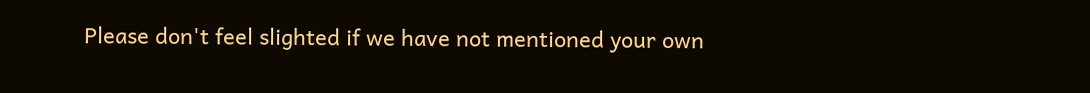Please don't feel slighted if we have not mentioned your own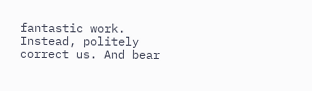fantastic work. Instead, politely correct us. And bear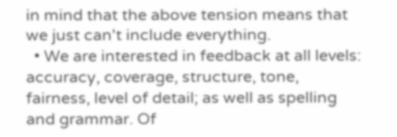in mind that the above tension means that we just can't include everything.
  • We are interested in feedback at all levels: accuracy, coverage, structure, tone, fairness, level of detail; as well as spelling and grammar. Of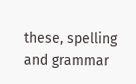these, spelling and grammar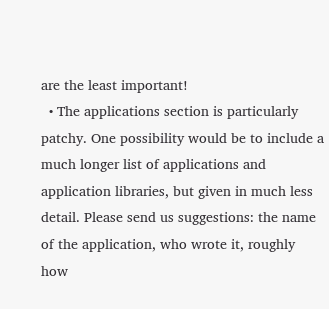are the least important!
  • The applications section is particularly patchy. One possibility would be to include a much longer list of applications and application libraries, but given in much less detail. Please send us suggestions: the name of the application, who wrote it, roughly how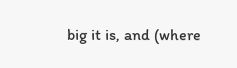big it is, and (where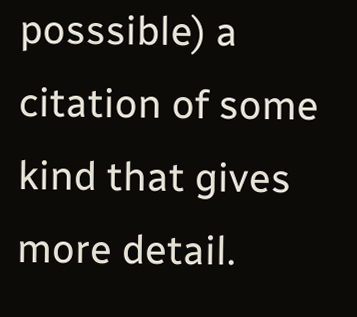posssible) a citation of some kind that gives more detail.